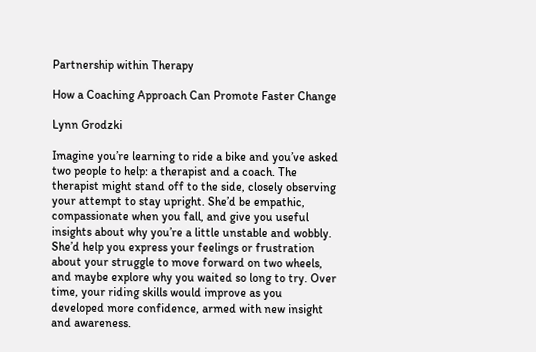Partnership within Therapy

How a Coaching Approach Can Promote Faster Change

Lynn Grodzki

Imagine you’re learning to ride a bike and you’ve asked two people to help: a therapist and a coach. The therapist might stand off to the side, closely observing your attempt to stay upright. She’d be empathic, compassionate when you fall, and give you useful insights about why you’re a little unstable and wobbly. She’d help you express your feelings or frustration about your struggle to move forward on two wheels, and maybe explore why you waited so long to try. Over time, your riding skills would improve as you developed more confidence, armed with new insight and awareness.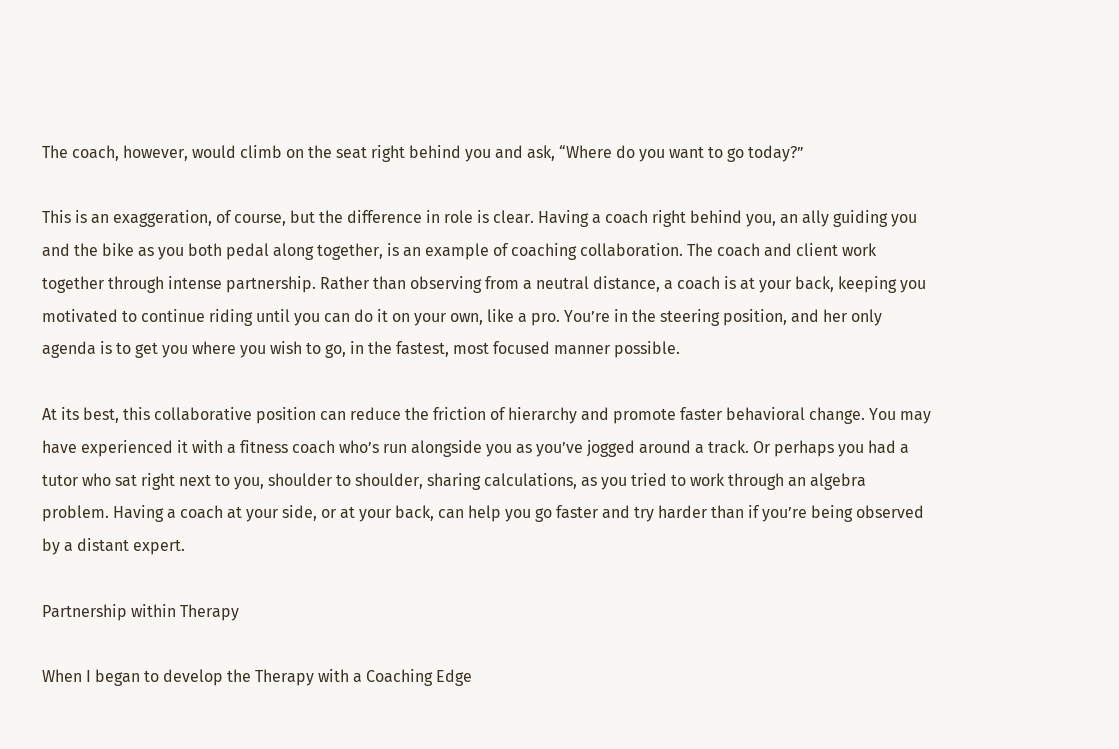The coach, however, would climb on the seat right behind you and ask, “Where do you want to go today?”

This is an exaggeration, of course, but the difference in role is clear. Having a coach right behind you, an ally guiding you and the bike as you both pedal along together, is an example of coaching collaboration. The coach and client work together through intense partnership. Rather than observing from a neutral distance, a coach is at your back, keeping you motivated to continue riding until you can do it on your own, like a pro. You’re in the steering position, and her only agenda is to get you where you wish to go, in the fastest, most focused manner possible.

At its best, this collaborative position can reduce the friction of hierarchy and promote faster behavioral change. You may have experienced it with a fitness coach who’s run alongside you as you’ve jogged around a track. Or perhaps you had a tutor who sat right next to you, shoulder to shoulder, sharing calculations, as you tried to work through an algebra problem. Having a coach at your side, or at your back, can help you go faster and try harder than if you’re being observed by a distant expert.

Partnership within Therapy

When I began to develop the Therapy with a Coaching Edge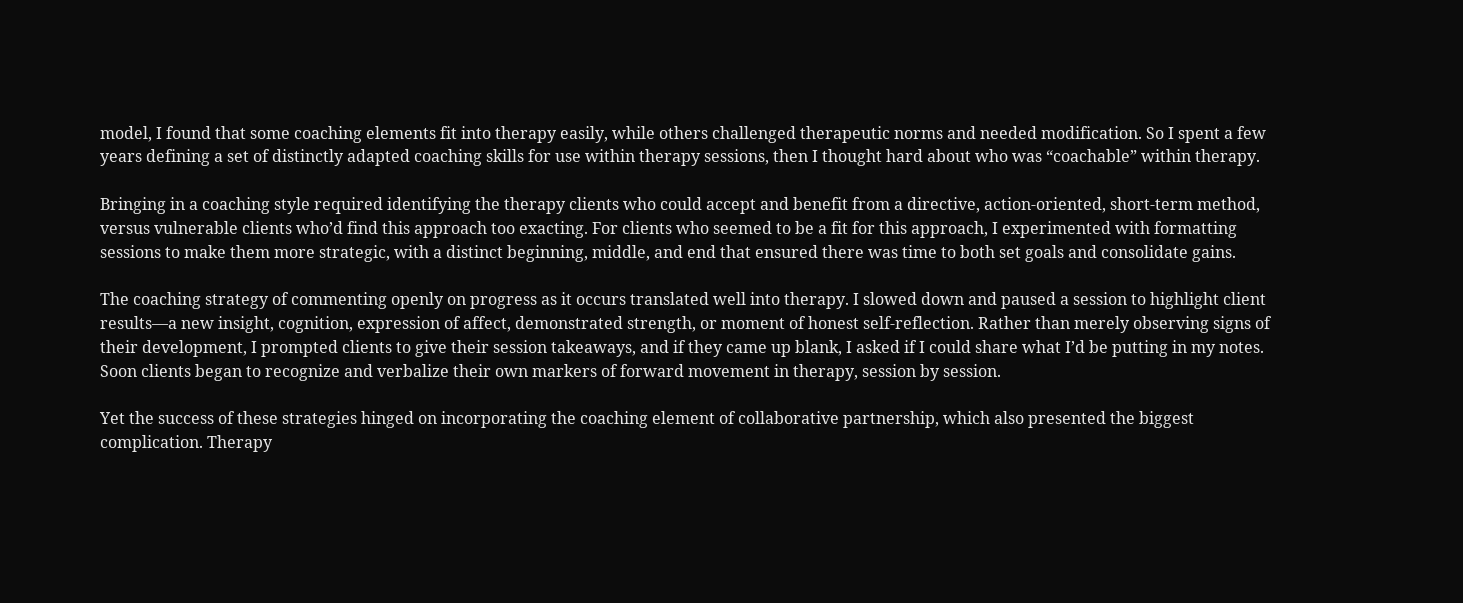model, I found that some coaching elements fit into therapy easily, while others challenged therapeutic norms and needed modification. So I spent a few years defining a set of distinctly adapted coaching skills for use within therapy sessions, then I thought hard about who was “coachable” within therapy.

Bringing in a coaching style required identifying the therapy clients who could accept and benefit from a directive, action-oriented, short-term method, versus vulnerable clients who’d find this approach too exacting. For clients who seemed to be a fit for this approach, I experimented with formatting sessions to make them more strategic, with a distinct beginning, middle, and end that ensured there was time to both set goals and consolidate gains.

The coaching strategy of commenting openly on progress as it occurs translated well into therapy. I slowed down and paused a session to highlight client results—a new insight, cognition, expression of affect, demonstrated strength, or moment of honest self-reflection. Rather than merely observing signs of their development, I prompted clients to give their session takeaways, and if they came up blank, I asked if I could share what I’d be putting in my notes. Soon clients began to recognize and verbalize their own markers of forward movement in therapy, session by session.

Yet the success of these strategies hinged on incorporating the coaching element of collaborative partnership, which also presented the biggest complication. Therapy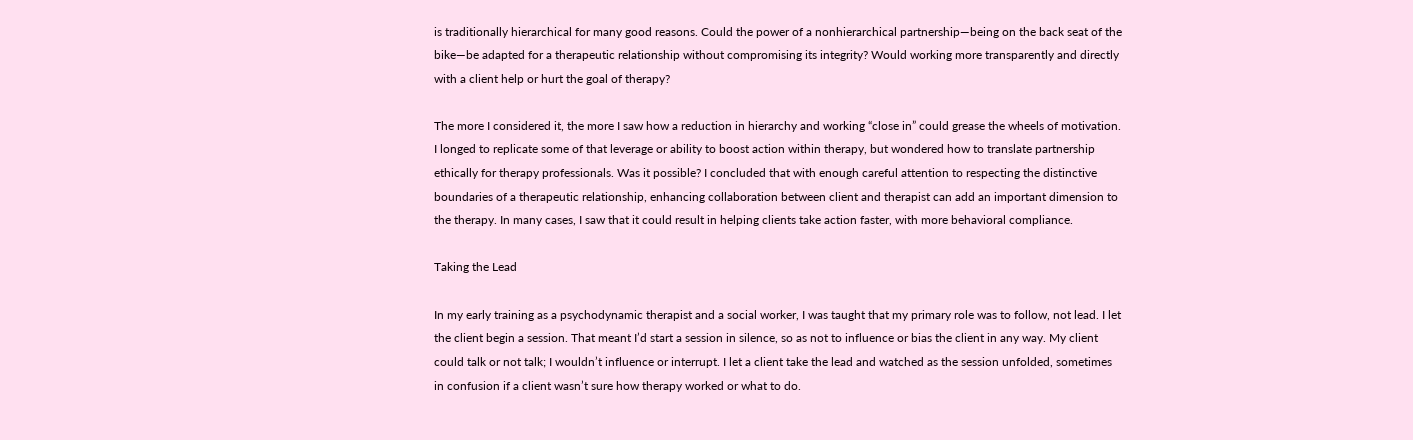is traditionally hierarchical for many good reasons. Could the power of a nonhierarchical partnership—being on the back seat of the bike—be adapted for a therapeutic relationship without compromising its integrity? Would working more transparently and directly with a client help or hurt the goal of therapy?

The more I considered it, the more I saw how a reduction in hierarchy and working “close in” could grease the wheels of motivation. I longed to replicate some of that leverage or ability to boost action within therapy, but wondered how to translate partnership ethically for therapy professionals. Was it possible? I concluded that with enough careful attention to respecting the distinctive boundaries of a therapeutic relationship, enhancing collaboration between client and therapist can add an important dimension to the therapy. In many cases, I saw that it could result in helping clients take action faster, with more behavioral compliance.

Taking the Lead

In my early training as a psychodynamic therapist and a social worker, I was taught that my primary role was to follow, not lead. I let the client begin a session. That meant I’d start a session in silence, so as not to influence or bias the client in any way. My client could talk or not talk; I wouldn’t influence or interrupt. I let a client take the lead and watched as the session unfolded, sometimes in confusion if a client wasn’t sure how therapy worked or what to do.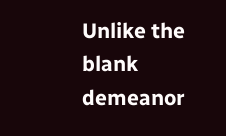Unlike the blank demeanor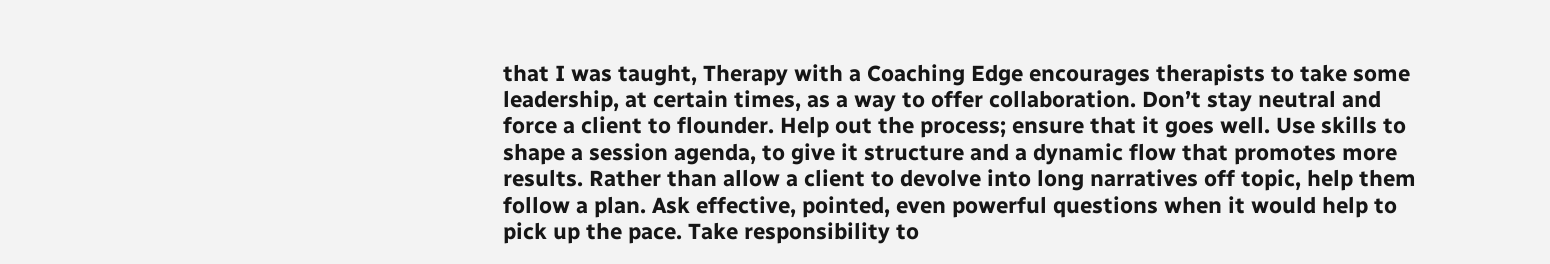that I was taught, Therapy with a Coaching Edge encourages therapists to take some leadership, at certain times, as a way to offer collaboration. Don’t stay neutral and force a client to flounder. Help out the process; ensure that it goes well. Use skills to shape a session agenda, to give it structure and a dynamic flow that promotes more results. Rather than allow a client to devolve into long narratives off topic, help them follow a plan. Ask effective, pointed, even powerful questions when it would help to pick up the pace. Take responsibility to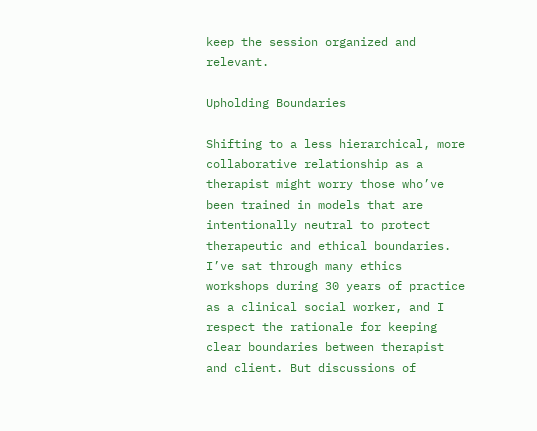keep the session organized and relevant.

Upholding Boundaries

Shifting to a less hierarchical, more collaborative relationship as a therapist might worry those who’ve been trained in models that are intentionally neutral to protect therapeutic and ethical boundaries. I’ve sat through many ethics workshops during 30 years of practice as a clinical social worker, and I respect the rationale for keeping clear boundaries between therapist and client. But discussions of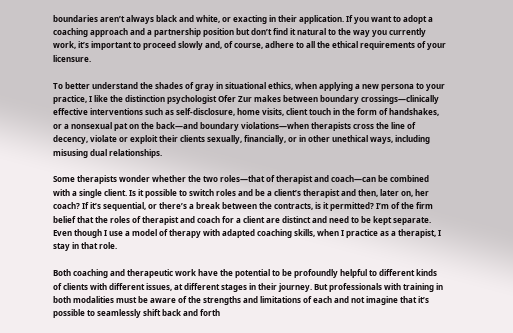boundaries aren’t always black and white, or exacting in their application. If you want to adopt a coaching approach and a partnership position but don’t find it natural to the way you currently work, it’s important to proceed slowly and, of course, adhere to all the ethical requirements of your licensure.

To better understand the shades of gray in situational ethics, when applying a new persona to your practice, I like the distinction psychologist Ofer Zur makes between boundary crossings—clinically effective interventions such as self-disclosure, home visits, client touch in the form of handshakes, or a nonsexual pat on the back—and boundary violations—when therapists cross the line of decency, violate or exploit their clients sexually, financially, or in other unethical ways, including misusing dual relationships.

Some therapists wonder whether the two roles—that of therapist and coach—can be combined with a single client. Is it possible to switch roles and be a client’s therapist and then, later on, her coach? If it’s sequential, or there’s a break between the contracts, is it permitted? I’m of the firm belief that the roles of therapist and coach for a client are distinct and need to be kept separate. Even though I use a model of therapy with adapted coaching skills, when I practice as a therapist, I stay in that role.

Both coaching and therapeutic work have the potential to be profoundly helpful to different kinds of clients with different issues, at different stages in their journey. But professionals with training in both modalities must be aware of the strengths and limitations of each and not imagine that it’s possible to seamlessly shift back and forth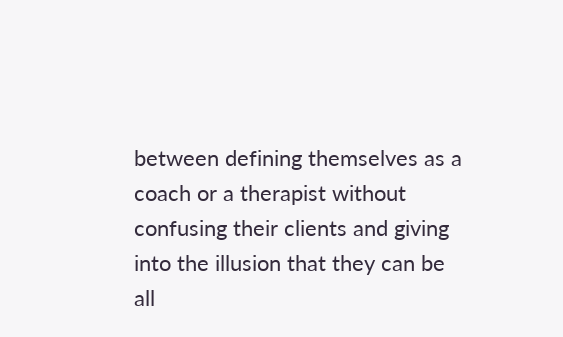between defining themselves as a coach or a therapist without confusing their clients and giving into the illusion that they can be all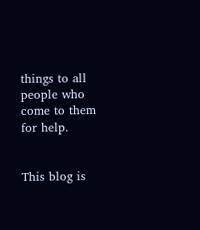things to all people who come to them for help.


This blog is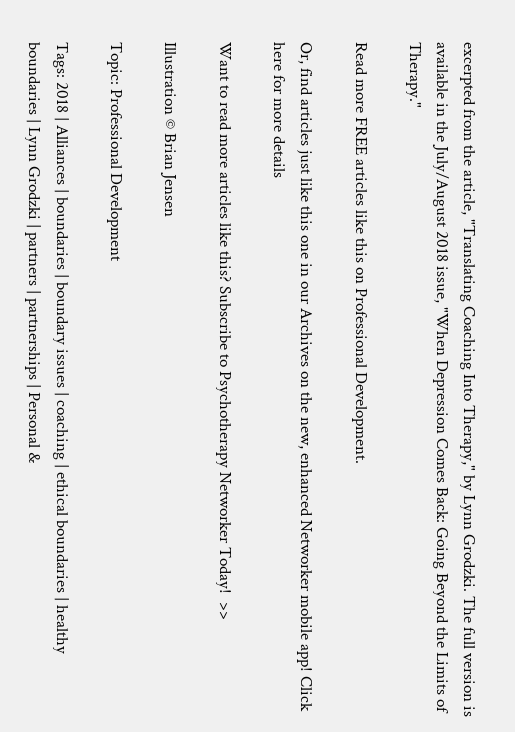excerpted from the article, "Translating Coaching Into Therapy," by Lynn Grodzki. The full version is available in the July/August 2018 issue, "When Depression Comes Back: Going Beyond the Limits of Therapy."

Read more FREE articles like this on Professional Development.

Or, find articles just like this one in our Archives on the new, enhanced Networker mobile app! Click here for more details

Want to read more articles like this? Subscribe to Psychotherapy Networker Today!  >>

Illustration © Brian Jensen

Topic: Professional Development

Tags: 2018 | Alliances | boundaries | boundary issues | coaching | ethical boundaries | healthy boundaries | Lynn Grodzki | partners | partnerships | Personal &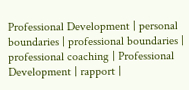Professional Development | personal boundaries | professional boundaries | professional coaching | Professional Development | rapport |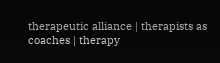therapeutic alliance | therapists as coaches | therapy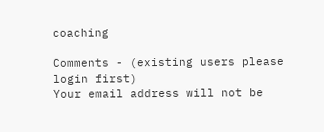coaching

Comments - (existing users please login first)
Your email address will not be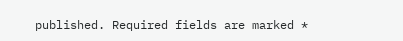published. Required fields are marked *